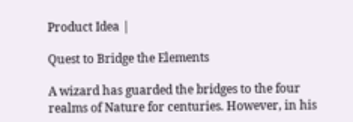Product Idea |

Quest to Bridge the Elements

A wizard has guarded the bridges to the four realms of Nature for centuries. However, in his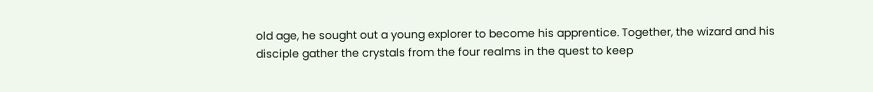old age, he sought out a young explorer to become his apprentice. Together, the wizard and his disciple gather the crystals from the four realms in the quest to keep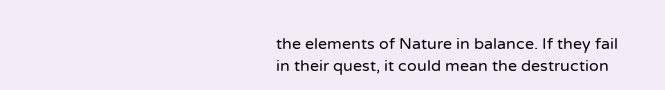the elements of Nature in balance. If they fail in their quest, it could mean the destruction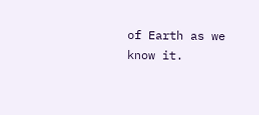of Earth as we know it.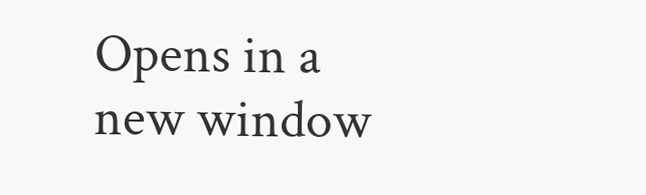Opens in a new window